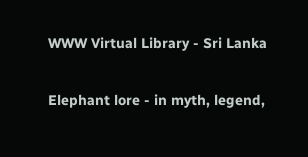WWW Virtual Library - Sri Lanka

Elephant lore - in myth, legend,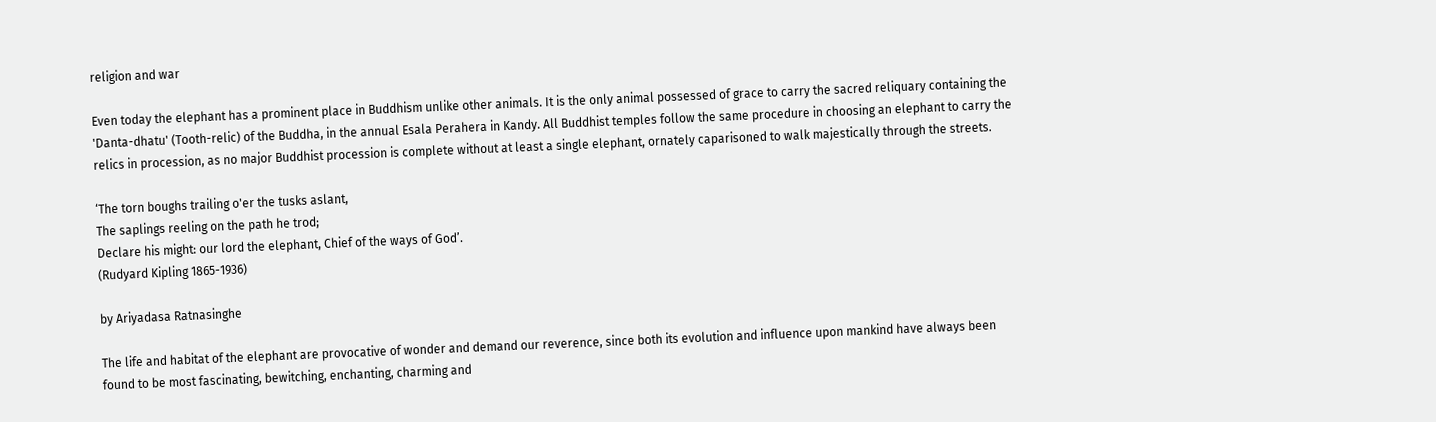religion and war

Even today the elephant has a prominent place in Buddhism unlike other animals. It is the only animal possessed of grace to carry the sacred reliquary containing the 'Danta-dhatu' (Tooth-relic) of the Buddha, in the annual Esala Perahera in Kandy. All Buddhist temples follow the same procedure in choosing an elephant to carry the relics in procession, as no major Buddhist procession is complete without at least a single elephant, ornately caparisoned to walk majestically through the streets.

‘The torn boughs trailing o'er the tusks aslant,
The saplings reeling on the path he trod;
Declare his might: our lord the elephant, Chief of the ways of God’.
(Rudyard Kipling 1865-1936)

by Ariyadasa Ratnasinghe

The life and habitat of the elephant are provocative of wonder and demand our reverence, since both its evolution and influence upon mankind have always been found to be most fascinating, bewitching, enchanting, charming and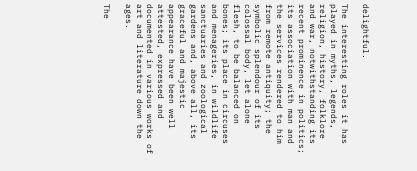delightful.

The interesting roles it has played in myths, legends, religion, history, folklore and war, notwithstanding its recent prominence in politics; its association with man and the services rendered to him from remote antiquity; the symbolic splendour of its colossal body, let alone flesh, to be balanced on bones; its place in circuses and menageries, in wildlife sanctuaries and zoological gardens and, above all, its graceful and majestic appearance have been well attested, expressed and documented in various works of art and literature down the ages.

The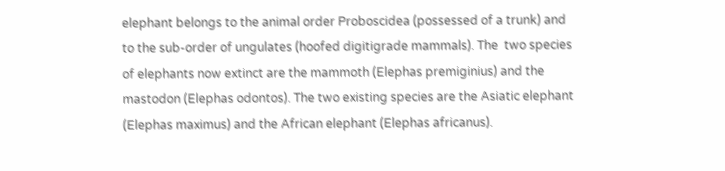elephant belongs to the animal order Proboscidea (possessed of a trunk) and to the sub-order of ungulates (hoofed digitigrade mammals). The  two species of elephants now extinct are the mammoth (Elephas premiginius) and the mastodon (Elephas odontos). The two existing species are the Asiatic elephant (Elephas maximus) and the African elephant (Elephas africanus).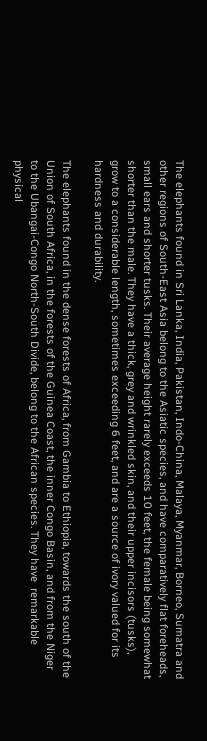The elephants found in Sri Lanka, India, Pakistan, Indo-China, Malaya, Myanmar, Borneo, Sumatra and other regions of South-East Asia belong to the Asiatic species, and have comparatively flat foreheads, small ears and shorter tusks. Their average height rarely exceeds 10 feet, the female being somewhat shorter than the male. They have a thick, grey and wrinkled skin, and their upper incisors (tusks), grow to a considerable length, sometimes exceeding 6 feet, and are a source of ivory valued for its hardness and durability.

The elephants found in the dense forests of Africa, from Gambia to Ethiopia, towards the south of the Union of South Africa, in the forests of the Guinea Coast, the inner Congo Basin, and from the Niger to the Ubangai-Congo North-South Divide, belong to the African species. They have  remarkable physical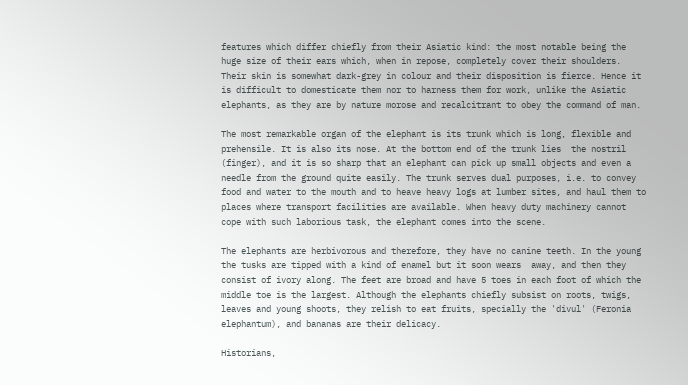features which differ chiefly from their Asiatic kind: the most notable being the huge size of their ears which, when in repose, completely cover their shoulders. Their skin is somewhat dark-grey in colour and their disposition is fierce. Hence it is difficult to domesticate them nor to harness them for work, unlike the Asiatic elephants, as they are by nature morose and recalcitrant to obey the command of man.

The most remarkable organ of the elephant is its trunk which is long, flexible and prehensile. It is also its nose. At the bottom end of the trunk lies  the nostril (finger), and it is so sharp that an elephant can pick up small objects and even a needle from the ground quite easily. The trunk serves dual purposes, i.e. to convey food and water to the mouth and to heave heavy logs at lumber sites, and haul them to places where transport facilities are available. When heavy duty machinery cannot cope with such laborious task, the elephant comes into the scene.

The elephants are herbivorous and therefore, they have no canine teeth. In the young the tusks are tipped with a kind of enamel but it soon wears  away, and then they consist of ivory along. The feet are broad and have 5 toes in each foot of which the middle toe is the largest. Although the elephants chiefly subsist on roots, twigs, leaves and young shoots, they relish to eat fruits, specially the 'divul' (Feronia elephantum), and bananas are their delicacy.

Historians,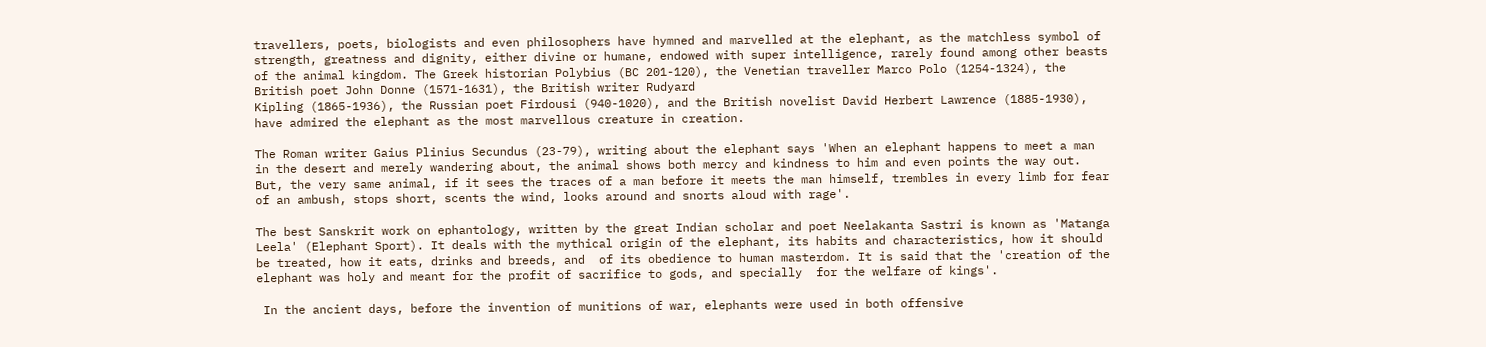travellers, poets, biologists and even philosophers have hymned and marvelled at the elephant, as the matchless symbol of strength, greatness and dignity, either divine or humane, endowed with super intelligence, rarely found among other beasts of the animal kingdom. The Greek historian Polybius (BC 201-120), the Venetian traveller Marco Polo (1254-1324), the British poet John Donne (1571-1631), the British writer Rudyard
Kipling (1865-1936), the Russian poet Firdousi (940-1020), and the British novelist David Herbert Lawrence (1885-1930), have admired the elephant as the most marvellous creature in creation.

The Roman writer Gaius Plinius Secundus (23-79), writing about the elephant says 'When an elephant happens to meet a man in the desert and merely wandering about, the animal shows both mercy and kindness to him and even points the way out. But, the very same animal, if it sees the traces of a man before it meets the man himself, trembles in every limb for fear of an ambush, stops short, scents the wind, looks around and snorts aloud with rage'.

The best Sanskrit work on ephantology, written by the great Indian scholar and poet Neelakanta Sastri is known as 'Matanga Leela' (Elephant Sport). It deals with the mythical origin of the elephant, its habits and characteristics, how it should be treated, how it eats, drinks and breeds, and  of its obedience to human masterdom. It is said that the 'creation of the elephant was holy and meant for the profit of sacrifice to gods, and specially  for the welfare of kings'.

 In the ancient days, before the invention of munitions of war, elephants were used in both offensive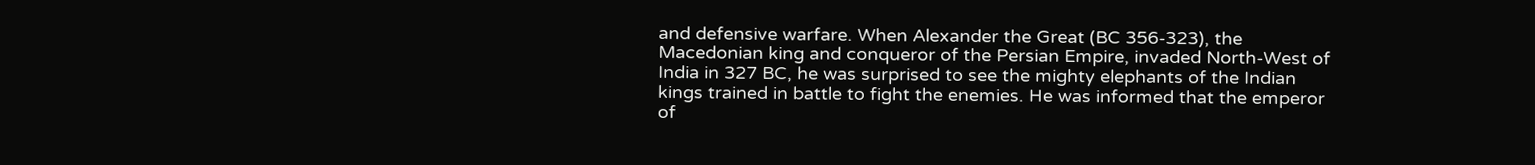and defensive warfare. When Alexander the Great (BC 356-323), the Macedonian king and conqueror of the Persian Empire, invaded North-West of India in 327 BC, he was surprised to see the mighty elephants of the Indian kings trained in battle to fight the enemies. He was informed that the emperor of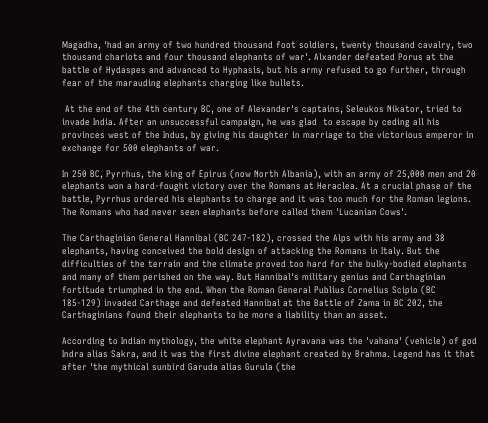Magadha, 'had an army of two hundred thousand foot soldiers, twenty thousand cavalry, two thousand chariots and four thousand elephants of war'. Alxander defeated Porus at the battle of Hydaspes and advanced to Hyphasis, but his army refused to go further, through fear of the marauding elephants charging like bullets.

 At the end of the 4th century BC, one of Alexander's captains, Seleukos Nikator, tried to invade India. After an unsuccessful campaign, he was glad  to escape by ceding all his provinces west of the Indus, by giving his daughter in marriage to the victorious emperor in exchange for 500 elephants of war.

In 250 BC, Pyrrhus, the king of Epirus (now North Albania), with an army of 25,000 men and 20 elephants won a hard-fought victory over the Romans at Heraclea. At a crucial phase of the battle, Pyrrhus ordered his elephants to charge and it was too much for the Roman legions. The Romans who had never seen elephants before called them 'Lucanian Cows'.

The Carthaginian General Hannibal (BC 247-182), crossed the Alps with his army and 38 elephants, having conceived the bold design of attacking the Romans in Italy. But the difficulties of the terrain and the climate proved too hard for the bulky-bodied elephants and many of them perished on the way. But Hannibal's military genius and Carthaginian fortitude triumphed in the end. When the Roman General Publius Cornelius Scipio (BC 185-129) invaded Carthage and defeated Hannibal at the Battle of Zama in BC 202, the Carthaginians found their elephants to be more a liability than an asset.

According to Indian mythology, the white elephant Ayravana was the 'vahana' (vehicle) of god Indra alias Sakra, and it was the first divine elephant created by Brahma. Legend has it that after 'the mythical sunbird Garuda alias Gurula (the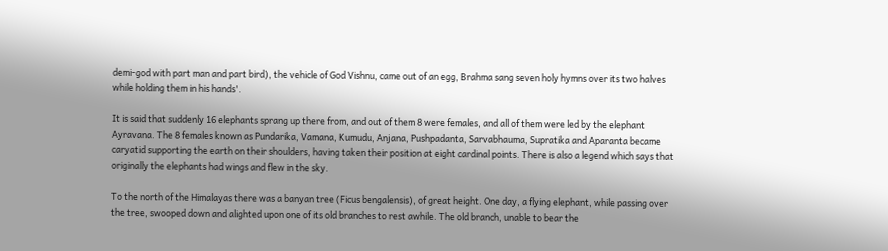demi-god with part man and part bird), the vehicle of God Vishnu, came out of an egg, Brahma sang seven holy hymns over its two halves while holding them in his hands'.

It is said that suddenly 16 elephants sprang up there from, and out of them 8 were females, and all of them were led by the elephant Ayravana. The 8 females known as Pundarika, Vamana, Kumudu, Anjana, Pushpadanta, Sarvabhauma, Supratika and Aparanta became caryatid supporting the earth on their shoulders, having taken their position at eight cardinal points. There is also a legend which says that originally the elephants had wings and flew in the sky.

To the north of the Himalayas there was a banyan tree (Ficus bengalensis), of great height. One day, a flying elephant, while passing over the tree, swooped down and alighted upon one of its old branches to rest awhile. The old branch, unable to bear the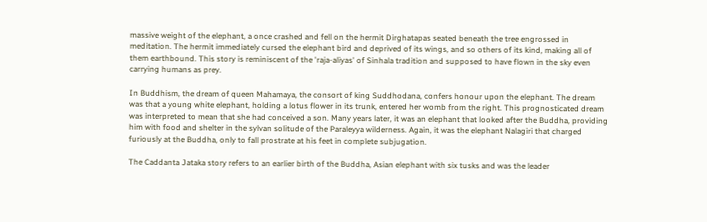massive weight of the elephant, a once crashed and fell on the hermit Dirghatapas seated beneath the tree engrossed in meditation. The hermit immediately cursed the elephant bird and deprived of its wings, and so others of its kind, making all of them earthbound. This story is reminiscent of the 'raja-aliyas' of Sinhala tradition and supposed to have flown in the sky even carrying humans as prey.

In Buddhism, the dream of queen Mahamaya, the consort of king Suddhodana, confers honour upon the elephant. The dream was that a young white elephant, holding a lotus flower in its trunk, entered her womb from the right. This prognosticated dream was interpreted to mean that she had conceived a son. Many years later, it was an elephant that looked after the Buddha, providing him with food and shelter in the sylvan solitude of the Paraleyya wilderness. Again, it was the elephant Nalagiri that charged furiously at the Buddha, only to fall prostrate at his feet in complete subjugation.

The Caddanta Jataka story refers to an earlier birth of the Buddha, Asian elephant with six tusks and was the leader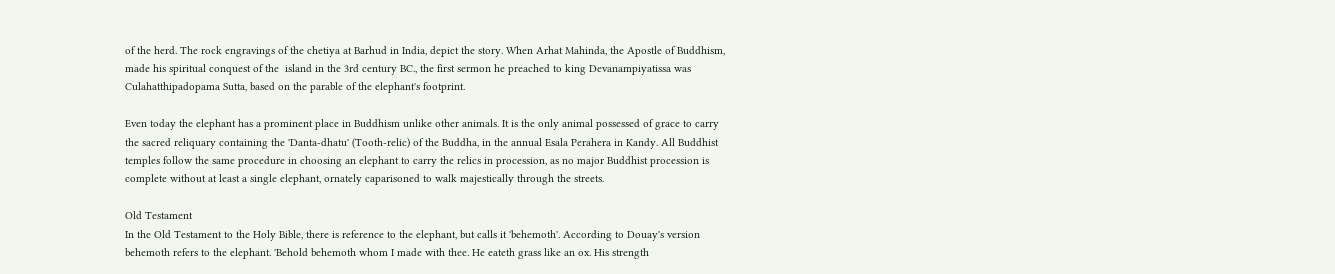of the herd. The rock engravings of the chetiya at Barhud in India, depict the story. When Arhat Mahinda, the Apostle of Buddhism, made his spiritual conquest of the  island in the 3rd century BC., the first sermon he preached to king Devanampiyatissa was Culahatthipadopama Sutta, based on the parable of the elephant's footprint.

Even today the elephant has a prominent place in Buddhism unlike other animals. It is the only animal possessed of grace to carry the sacred reliquary containing the 'Danta-dhatu' (Tooth-relic) of the Buddha, in the annual Esala Perahera in Kandy. All Buddhist temples follow the same procedure in choosing an elephant to carry the relics in procession, as no major Buddhist procession is complete without at least a single elephant, ornately caparisoned to walk majestically through the streets.

Old Testament
In the Old Testament to the Holy Bible, there is reference to the elephant, but calls it 'behemoth'. According to Douay's version behemoth refers to the elephant. 'Behold behemoth whom I made with thee. He eateth grass like an ox. His strength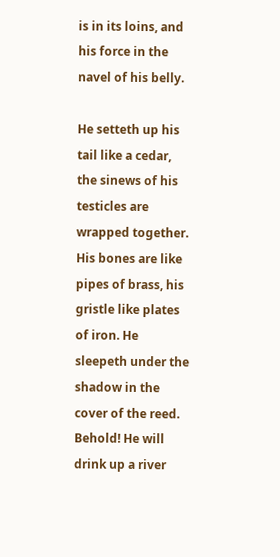is in its loins, and his force in the navel of his belly.

He setteth up his tail like a cedar, the sinews of his testicles are wrapped together. His bones are like pipes of brass, his gristle like plates of iron. He sleepeth under the shadow in the cover of the reed. Behold! He will drink up a river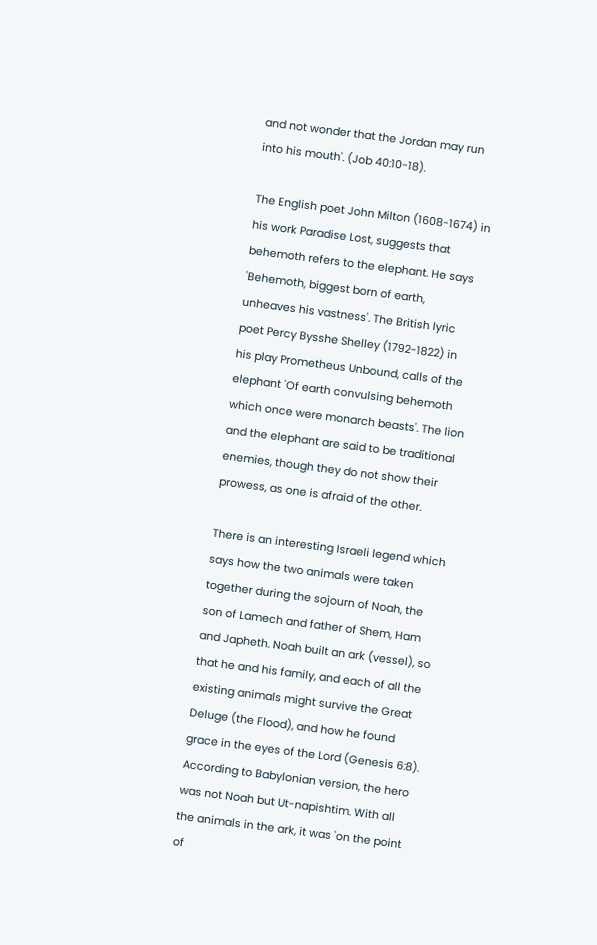and not wonder that the Jordan may run into his mouth'. (Job 40:10-18).

The English poet John Milton (1608-1674) in his work Paradise Lost, suggests that behemoth refers to the elephant. He says 'Behemoth, biggest born of earth, unheaves his vastness'. The British lyric poet Percy Bysshe Shelley (1792-1822) in his play Prometheus Unbound, calls of the elephant 'Of earth convulsing behemoth which once were monarch beasts'. The lion and the elephant are said to be traditional enemies, though they do not show their prowess, as one is afraid of the other.

There is an interesting Israeli legend which says how the two animals were taken together during the sojourn of Noah, the son of Lamech and father of Shem, Ham and Japheth. Noah built an ark (vessel), so that he and his family, and each of all the existing animals might survive the Great Deluge (the Flood), and how he found grace in the eyes of the Lord (Genesis 6:8). According to Babylonian version, the hero was not Noah but Ut-napishtim. With all the animals in the ark, it was 'on the point of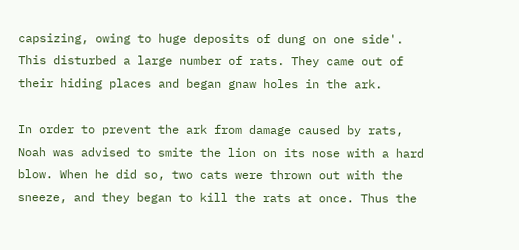capsizing, owing to huge deposits of dung on one side'. This disturbed a large number of rats. They came out of their hiding places and began gnaw holes in the ark.

In order to prevent the ark from damage caused by rats, Noah was advised to smite the lion on its nose with a hard blow. When he did so, two cats were thrown out with the sneeze, and they began to kill the rats at once. Thus the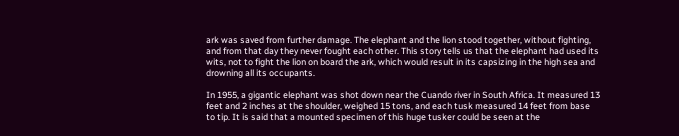ark was saved from further damage. The elephant and the lion stood together, without fighting, and from that day they never fought each other. This story tells us that the elephant had used its wits, not to fight the lion on board the ark, which would result in its capsizing in the high sea and drowning all its occupants.

In 1955, a gigantic elephant was shot down near the Cuando river in South Africa. It measured 13 feet and 2 inches at the shoulder, weighed 15 tons, and each tusk measured 14 feet from base to tip. It is said that a mounted specimen of this huge tusker could be seen at the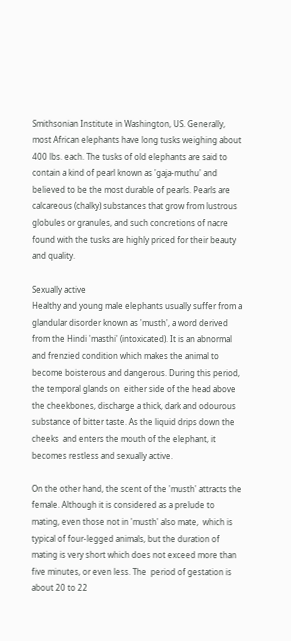Smithsonian Institute in Washington, US. Generally, most African elephants have long tusks weighing about 400 lbs. each. The tusks of old elephants are said to contain a kind of pearl known as 'gaja-muthu' and believed to be the most durable of pearls. Pearls are calcareous (chalky) substances that grow from lustrous globules or granules, and such concretions of nacre found with the tusks are highly priced for their beauty and quality.

Sexually active
Healthy and young male elephants usually suffer from a glandular disorder known as 'musth', a word derived from the Hindi 'masthi' (intoxicated). It is an abnormal and frenzied condition which makes the animal to become boisterous and dangerous. During this period, the temporal glands on  either side of the head above the cheekbones, discharge a thick, dark and odourous substance of bitter taste. As the liquid drips down the cheeks  and enters the mouth of the elephant, it becomes restless and sexually active.

On the other hand, the scent of the 'musth' attracts the female. Although it is considered as a prelude to mating, even those not in 'musth' also mate,  which is typical of four-legged animals, but the duration of mating is very short which does not exceed more than five minutes, or even less. The  period of gestation is about 20 to 22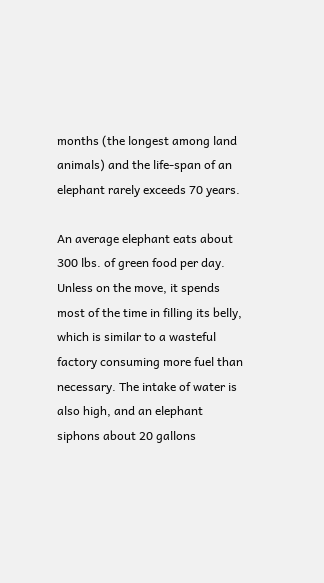months (the longest among land animals) and the life-span of an elephant rarely exceeds 70 years.

An average elephant eats about 300 lbs. of green food per day. Unless on the move, it spends most of the time in filling its belly, which is similar to a wasteful factory consuming more fuel than necessary. The intake of water is also high, and an elephant siphons about 20 gallons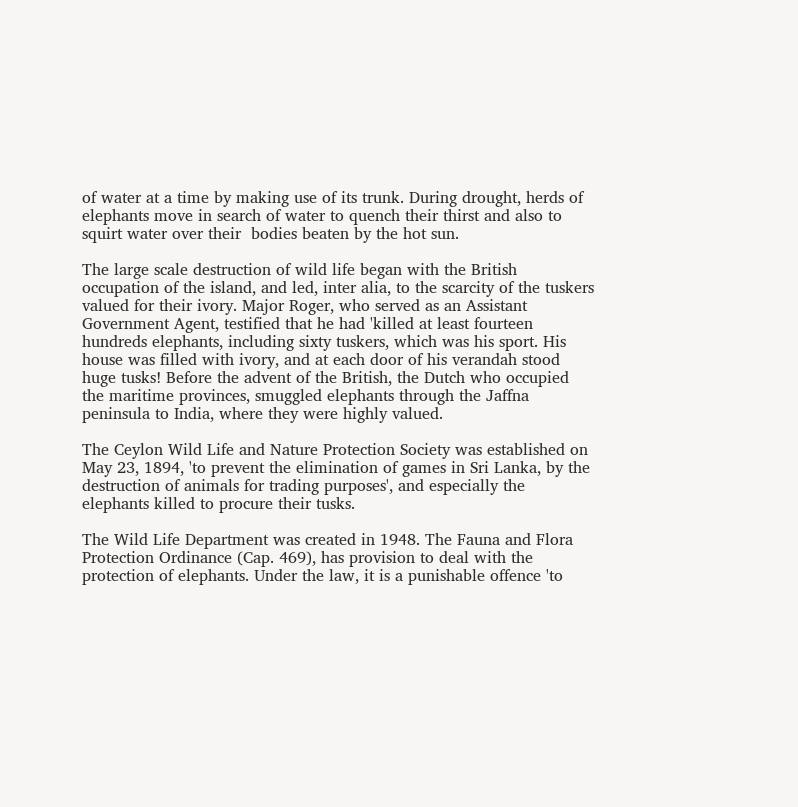of water at a time by making use of its trunk. During drought, herds of elephants move in search of water to quench their thirst and also to squirt water over their  bodies beaten by the hot sun.

The large scale destruction of wild life began with the British occupation of the island, and led, inter alia, to the scarcity of the tuskers valued for their ivory. Major Roger, who served as an Assistant Government Agent, testified that he had 'killed at least fourteen hundreds elephants, including sixty tuskers, which was his sport. His house was filled with ivory, and at each door of his verandah stood huge tusks! Before the advent of the British, the Dutch who occupied the maritime provinces, smuggled elephants through the Jaffna peninsula to India, where they were highly valued.

The Ceylon Wild Life and Nature Protection Society was established on May 23, 1894, 'to prevent the elimination of games in Sri Lanka, by the destruction of animals for trading purposes', and especially the elephants killed to procure their tusks.

The Wild Life Department was created in 1948. The Fauna and Flora Protection Ordinance (Cap. 469), has provision to deal with the protection of elephants. Under the law, it is a punishable offence 'to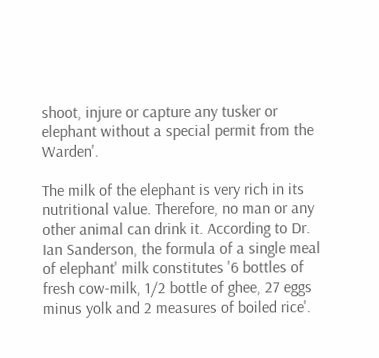shoot, injure or capture any tusker or elephant without a special permit from the Warden'.

The milk of the elephant is very rich in its nutritional value. Therefore, no man or any other animal can drink it. According to Dr. Ian Sanderson, the formula of a single meal of elephant' milk constitutes '6 bottles of fresh cow-milk, 1/2 bottle of ghee, 27 eggs minus yolk and 2 measures of boiled rice'.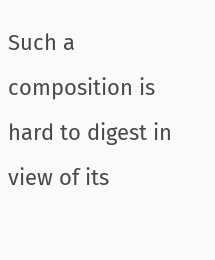Such a composition is hard to digest in view of its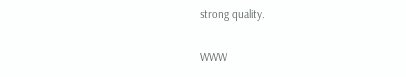strong quality.

WWW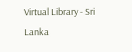Virtual Library - Sri Lanka